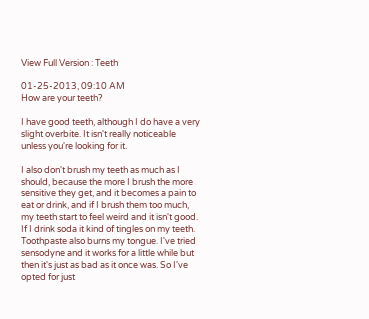View Full Version : Teeth

01-25-2013, 09:10 AM
How are your teeth?

I have good teeth, although I do have a very slight overbite. It isn't really noticeable unless you're looking for it.

I also don't brush my teeth as much as I should, because the more I brush the more sensitive they get, and it becomes a pain to eat or drink, and if I brush them too much, my teeth start to feel weird and it isn't good. If I drink soda it kind of tingles on my teeth. Toothpaste also burns my tongue. I've tried sensodyne and it works for a little while but then it's just as bad as it once was. So I've opted for just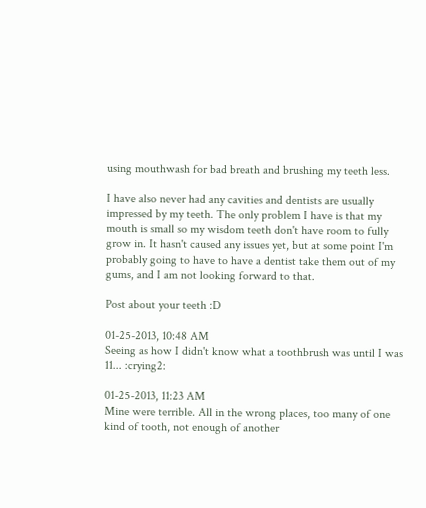using mouthwash for bad breath and brushing my teeth less.

I have also never had any cavities and dentists are usually impressed by my teeth. The only problem I have is that my mouth is small so my wisdom teeth don't have room to fully grow in. It hasn't caused any issues yet, but at some point I'm probably going to have to have a dentist take them out of my gums, and I am not looking forward to that.

Post about your teeth :D

01-25-2013, 10:48 AM
Seeing as how I didn't know what a toothbrush was until I was 11... :crying2:

01-25-2013, 11:23 AM
Mine were terrible. All in the wrong places, too many of one kind of tooth, not enough of another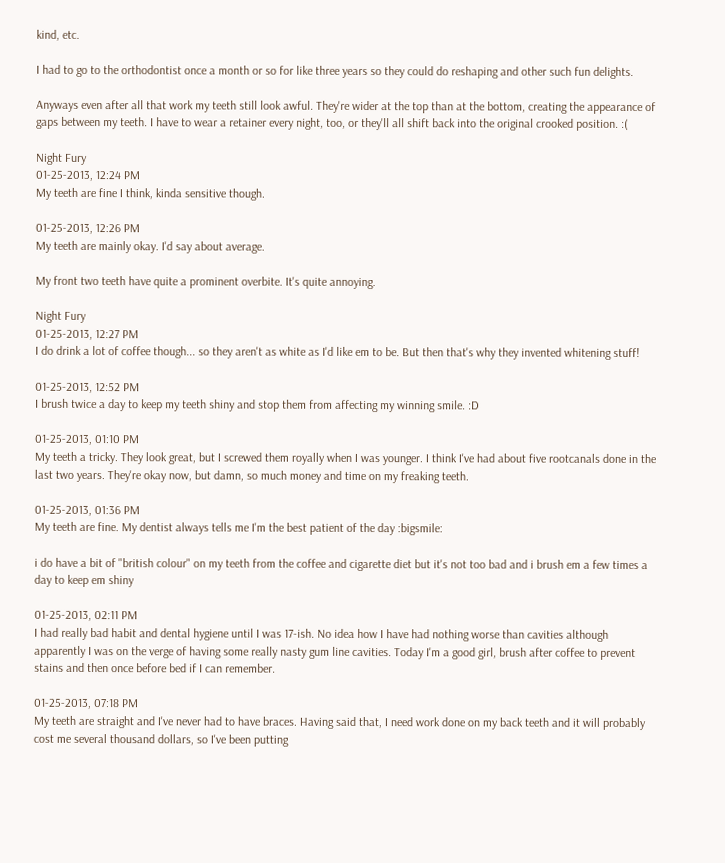kind, etc.

I had to go to the orthodontist once a month or so for like three years so they could do reshaping and other such fun delights.

Anyways even after all that work my teeth still look awful. They're wider at the top than at the bottom, creating the appearance of gaps between my teeth. I have to wear a retainer every night, too, or they'll all shift back into the original crooked position. :(

Night Fury
01-25-2013, 12:24 PM
My teeth are fine I think, kinda sensitive though.

01-25-2013, 12:26 PM
My teeth are mainly okay. I'd say about average.

My front two teeth have quite a prominent overbite. It's quite annoying.

Night Fury
01-25-2013, 12:27 PM
I do drink a lot of coffee though... so they aren't as white as I'd like em to be. But then that's why they invented whitening stuff!

01-25-2013, 12:52 PM
I brush twice a day to keep my teeth shiny and stop them from affecting my winning smile. :D

01-25-2013, 01:10 PM
My teeth a tricky. They look great, but I screwed them royally when I was younger. I think I've had about five rootcanals done in the last two years. They're okay now, but damn, so much money and time on my freaking teeth.

01-25-2013, 01:36 PM
My teeth are fine. My dentist always tells me I'm the best patient of the day :bigsmile:

i do have a bit of "british colour" on my teeth from the coffee and cigarette diet but it's not too bad and i brush em a few times a day to keep em shiny

01-25-2013, 02:11 PM
I had really bad habit and dental hygiene until I was 17-ish. No idea how I have had nothing worse than cavities although apparently I was on the verge of having some really nasty gum line cavities. Today I'm a good girl, brush after coffee to prevent stains and then once before bed if I can remember.

01-25-2013, 07:18 PM
My teeth are straight and I've never had to have braces. Having said that, I need work done on my back teeth and it will probably cost me several thousand dollars, so I've been putting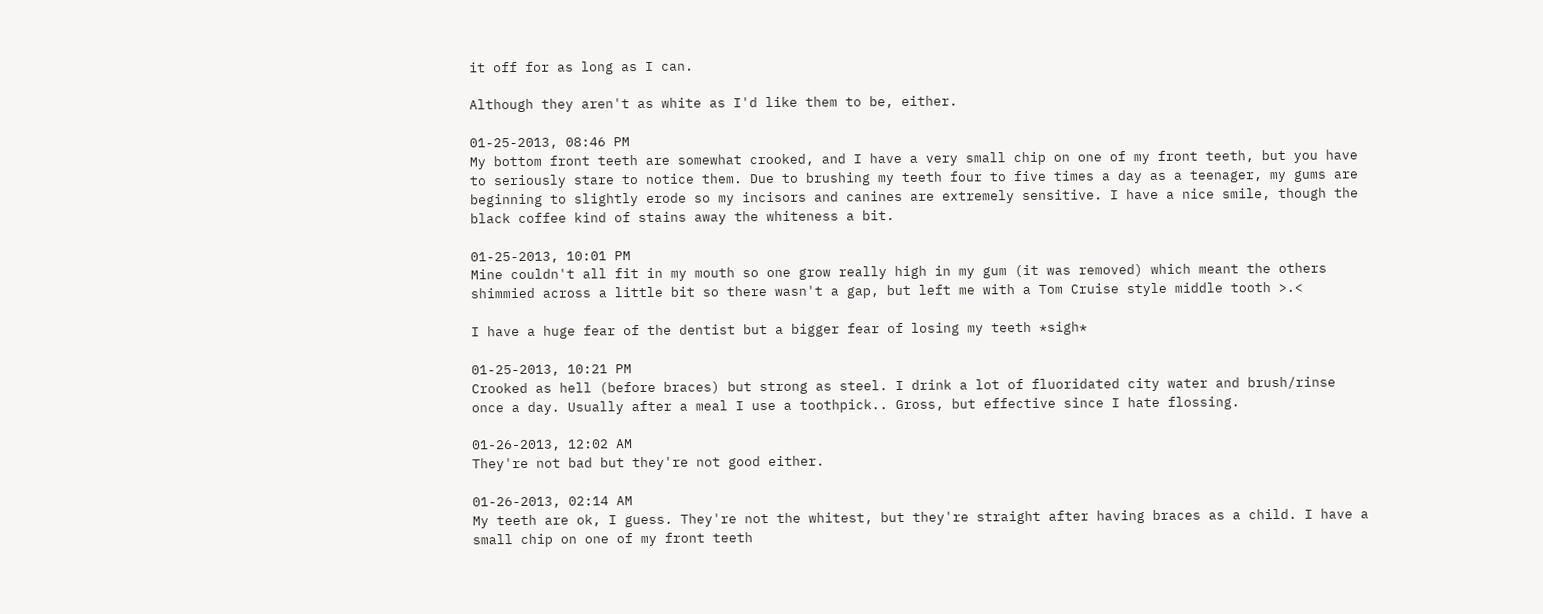it off for as long as I can.

Although they aren't as white as I'd like them to be, either.

01-25-2013, 08:46 PM
My bottom front teeth are somewhat crooked, and I have a very small chip on one of my front teeth, but you have to seriously stare to notice them. Due to brushing my teeth four to five times a day as a teenager, my gums are beginning to slightly erode so my incisors and canines are extremely sensitive. I have a nice smile, though the black coffee kind of stains away the whiteness a bit.

01-25-2013, 10:01 PM
Mine couldn't all fit in my mouth so one grow really high in my gum (it was removed) which meant the others shimmied across a little bit so there wasn't a gap, but left me with a Tom Cruise style middle tooth >.<

I have a huge fear of the dentist but a bigger fear of losing my teeth *sigh*

01-25-2013, 10:21 PM
Crooked as hell (before braces) but strong as steel. I drink a lot of fluoridated city water and brush/rinse once a day. Usually after a meal I use a toothpick.. Gross, but effective since I hate flossing.

01-26-2013, 12:02 AM
They're not bad but they're not good either.

01-26-2013, 02:14 AM
My teeth are ok, I guess. They're not the whitest, but they're straight after having braces as a child. I have a small chip on one of my front teeth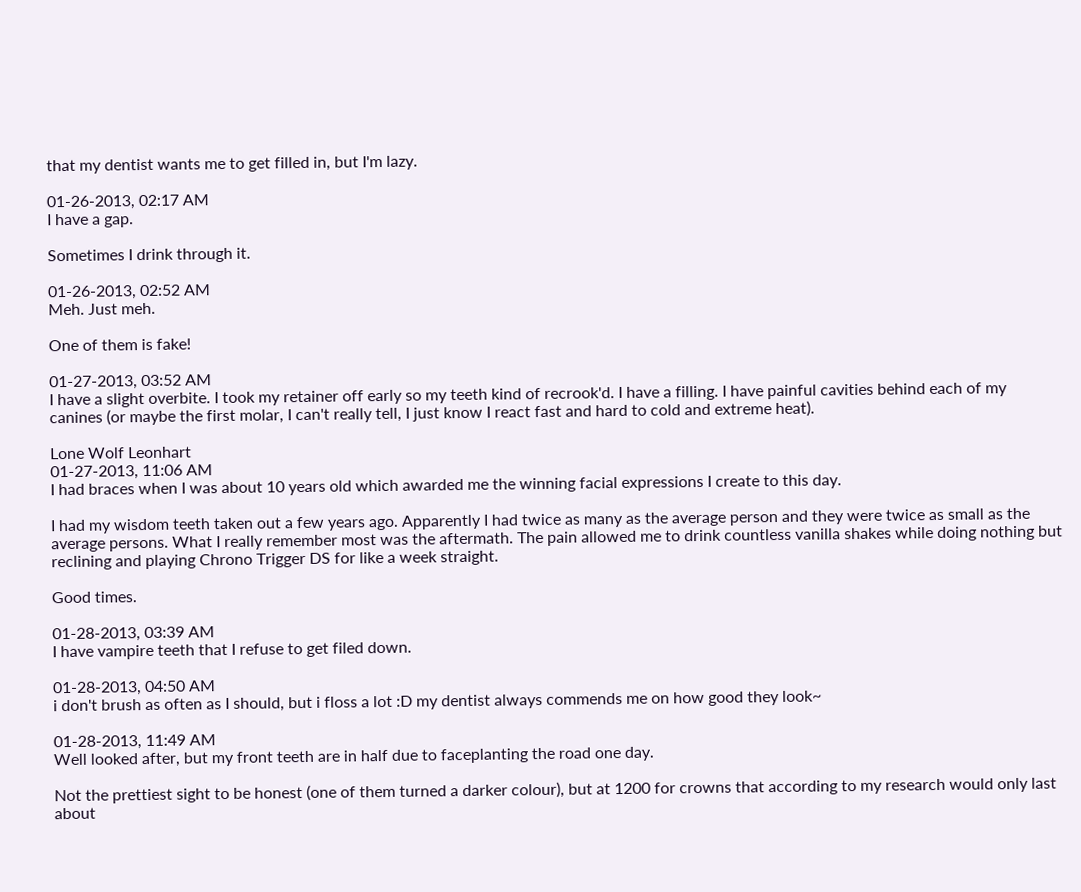that my dentist wants me to get filled in, but I'm lazy.

01-26-2013, 02:17 AM
I have a gap.

Sometimes I drink through it.

01-26-2013, 02:52 AM
Meh. Just meh.

One of them is fake!

01-27-2013, 03:52 AM
I have a slight overbite. I took my retainer off early so my teeth kind of recrook'd. I have a filling. I have painful cavities behind each of my canines (or maybe the first molar, I can't really tell, I just know I react fast and hard to cold and extreme heat).

Lone Wolf Leonhart
01-27-2013, 11:06 AM
I had braces when I was about 10 years old which awarded me the winning facial expressions I create to this day.

I had my wisdom teeth taken out a few years ago. Apparently I had twice as many as the average person and they were twice as small as the average persons. What I really remember most was the aftermath. The pain allowed me to drink countless vanilla shakes while doing nothing but reclining and playing Chrono Trigger DS for like a week straight.

Good times.

01-28-2013, 03:39 AM
I have vampire teeth that I refuse to get filed down.

01-28-2013, 04:50 AM
i don't brush as often as I should, but i floss a lot :D my dentist always commends me on how good they look~

01-28-2013, 11:49 AM
Well looked after, but my front teeth are in half due to faceplanting the road one day.

Not the prettiest sight to be honest (one of them turned a darker colour), but at 1200 for crowns that according to my research would only last about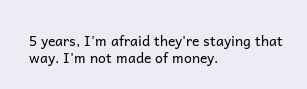5 years, I'm afraid they're staying that way. I'm not made of money.